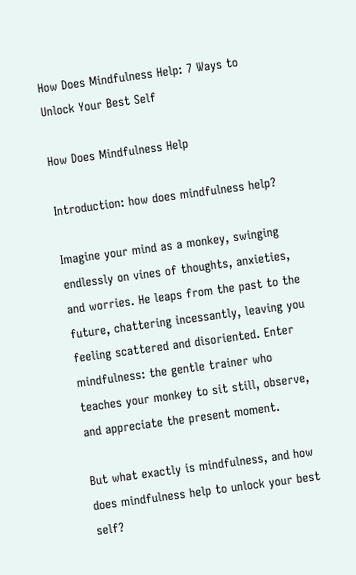How Does Mindfulness Help: 7 Ways to Unlock Your Best Self

How Does Mindfulness Help

Introduction: how does mindfulness help?

Imagine your mind as a monkey, swinging endlessly on vines of thoughts, anxieties, and worries. He leaps from the past to the future, chattering incessantly, leaving you feeling scattered and disoriented. Enter mindfulness: the gentle trainer who teaches your monkey to sit still, observe, and appreciate the present moment.

But what exactly is mindfulness, and how does mindfulness help to unlock your best self?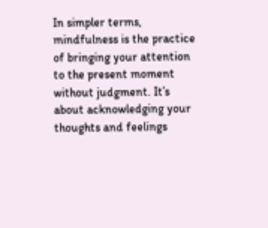In simpler terms, mindfulness is the practice of bringing your attention to the present moment without judgment. It’s about acknowledging your thoughts and feelings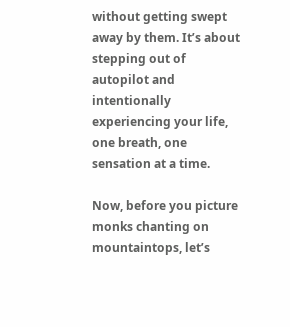without getting swept away by them. It’s about stepping out of autopilot and intentionally experiencing your life, one breath, one sensation at a time.

Now, before you picture monks chanting on mountaintops, let’s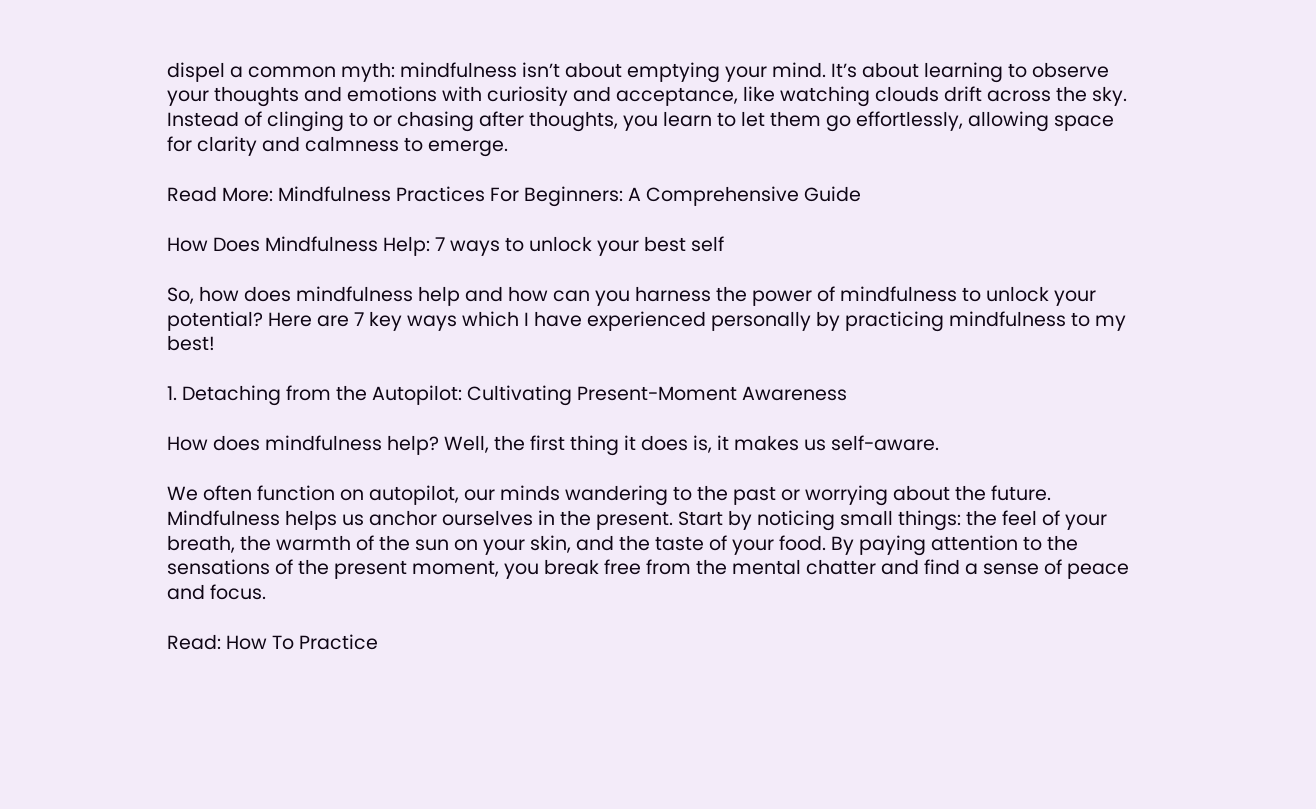dispel a common myth: mindfulness isn’t about emptying your mind. It’s about learning to observe your thoughts and emotions with curiosity and acceptance, like watching clouds drift across the sky. Instead of clinging to or chasing after thoughts, you learn to let them go effortlessly, allowing space for clarity and calmness to emerge.

Read More: Mindfulness Practices For Beginners: A Comprehensive Guide

How Does Mindfulness Help: 7 ways to unlock your best self

So, how does mindfulness help and how can you harness the power of mindfulness to unlock your potential? Here are 7 key ways which I have experienced personally by practicing mindfulness to my best!

1. Detaching from the Autopilot: Cultivating Present-Moment Awareness

How does mindfulness help? Well, the first thing it does is, it makes us self-aware.

We often function on autopilot, our minds wandering to the past or worrying about the future. Mindfulness helps us anchor ourselves in the present. Start by noticing small things: the feel of your breath, the warmth of the sun on your skin, and the taste of your food. By paying attention to the sensations of the present moment, you break free from the mental chatter and find a sense of peace and focus.

Read: How To Practice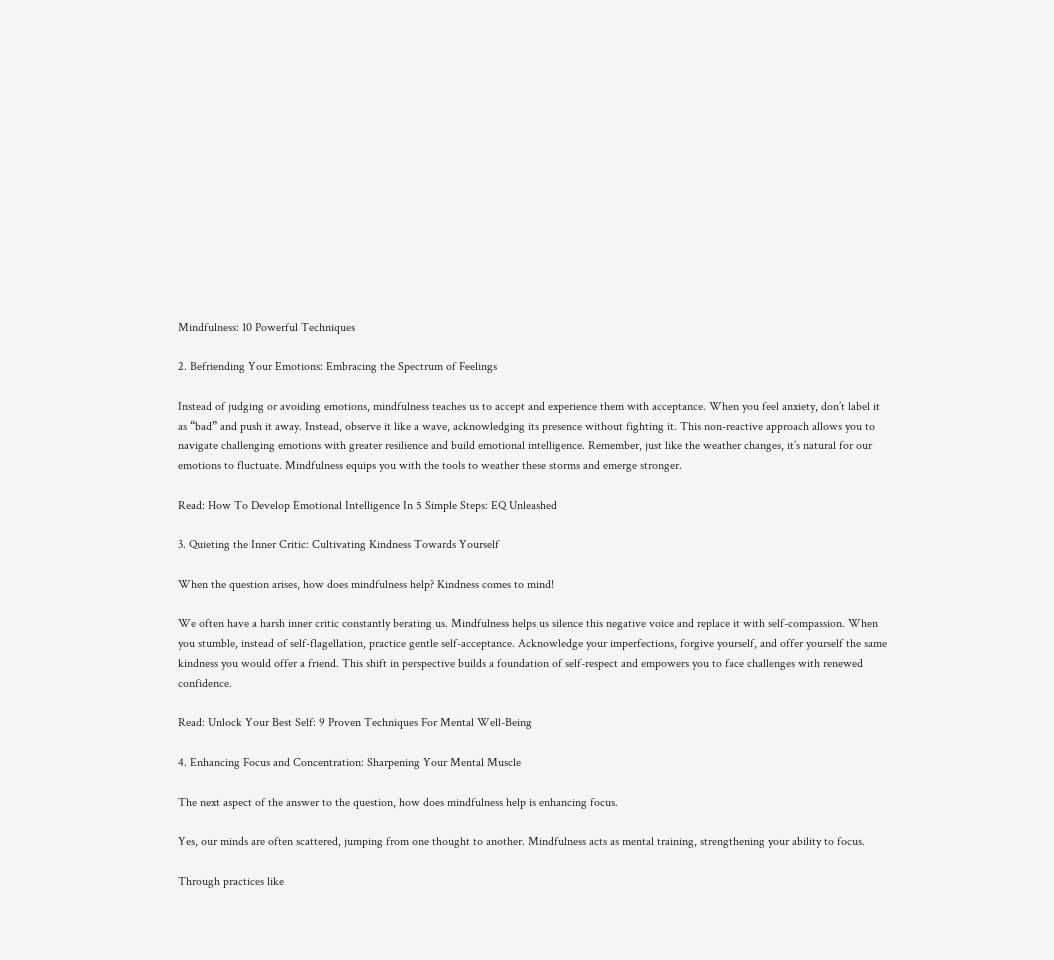Mindfulness: 10 Powerful Techniques

2. Befriending Your Emotions: Embracing the Spectrum of Feelings

Instead of judging or avoiding emotions, mindfulness teaches us to accept and experience them with acceptance. When you feel anxiety, don’t label it as “bad” and push it away. Instead, observe it like a wave, acknowledging its presence without fighting it. This non-reactive approach allows you to navigate challenging emotions with greater resilience and build emotional intelligence. Remember, just like the weather changes, it’s natural for our emotions to fluctuate. Mindfulness equips you with the tools to weather these storms and emerge stronger.

Read: How To Develop Emotional Intelligence In 5 Simple Steps: EQ Unleashed

3. Quieting the Inner Critic: Cultivating Kindness Towards Yourself

When the question arises, how does mindfulness help? Kindness comes to mind!

We often have a harsh inner critic constantly berating us. Mindfulness helps us silence this negative voice and replace it with self-compassion. When you stumble, instead of self-flagellation, practice gentle self-acceptance. Acknowledge your imperfections, forgive yourself, and offer yourself the same kindness you would offer a friend. This shift in perspective builds a foundation of self-respect and empowers you to face challenges with renewed confidence.

Read: Unlock Your Best Self: 9 Proven Techniques For Mental Well-Being

4. Enhancing Focus and Concentration: Sharpening Your Mental Muscle

The next aspect of the answer to the question, how does mindfulness help is enhancing focus.

Yes, our minds are often scattered, jumping from one thought to another. Mindfulness acts as mental training, strengthening your ability to focus.

Through practices like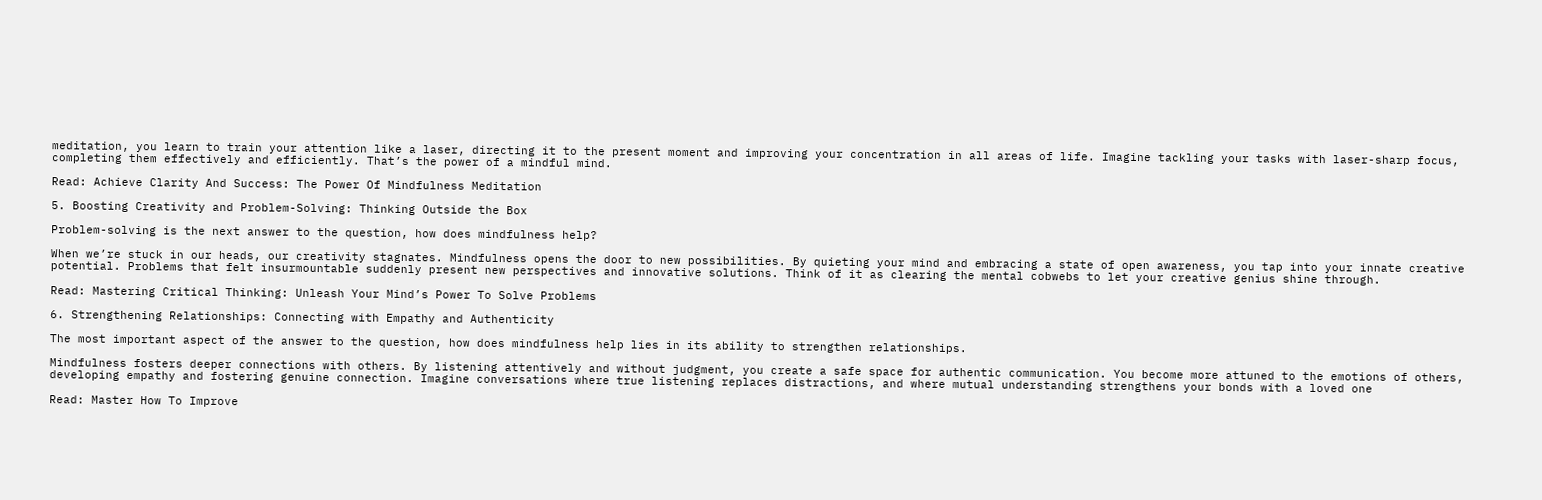meditation, you learn to train your attention like a laser, directing it to the present moment and improving your concentration in all areas of life. Imagine tackling your tasks with laser-sharp focus, completing them effectively and efficiently. That’s the power of a mindful mind.

Read: Achieve Clarity And Success: The Power Of Mindfulness Meditation

5. Boosting Creativity and Problem-Solving: Thinking Outside the Box

Problem-solving is the next answer to the question, how does mindfulness help?

When we’re stuck in our heads, our creativity stagnates. Mindfulness opens the door to new possibilities. By quieting your mind and embracing a state of open awareness, you tap into your innate creative potential. Problems that felt insurmountable suddenly present new perspectives and innovative solutions. Think of it as clearing the mental cobwebs to let your creative genius shine through.

Read: Mastering Critical Thinking: Unleash Your Mind’s Power To Solve Problems

6. Strengthening Relationships: Connecting with Empathy and Authenticity

The most important aspect of the answer to the question, how does mindfulness help lies in its ability to strengthen relationships.

Mindfulness fosters deeper connections with others. By listening attentively and without judgment, you create a safe space for authentic communication. You become more attuned to the emotions of others, developing empathy and fostering genuine connection. Imagine conversations where true listening replaces distractions, and where mutual understanding strengthens your bonds with a loved one

Read: Master How To Improve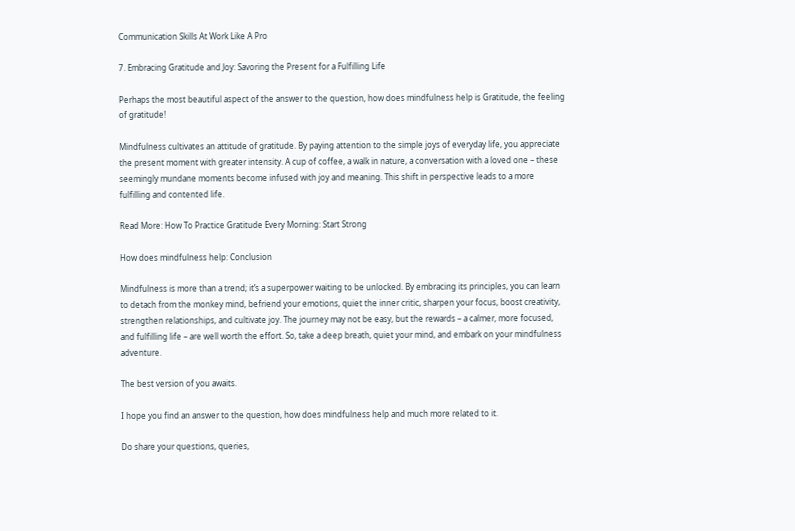Communication Skills At Work Like A Pro

7. Embracing Gratitude and Joy: Savoring the Present for a Fulfilling Life

Perhaps the most beautiful aspect of the answer to the question, how does mindfulness help is Gratitude, the feeling of gratitude!

Mindfulness cultivates an attitude of gratitude. By paying attention to the simple joys of everyday life, you appreciate the present moment with greater intensity. A cup of coffee, a walk in nature, a conversation with a loved one – these seemingly mundane moments become infused with joy and meaning. This shift in perspective leads to a more fulfilling and contented life.

Read More: How To Practice Gratitude Every Morning: Start Strong

How does mindfulness help: Conclusion

Mindfulness is more than a trend; it’s a superpower waiting to be unlocked. By embracing its principles, you can learn to detach from the monkey mind, befriend your emotions, quiet the inner critic, sharpen your focus, boost creativity, strengthen relationships, and cultivate joy. The journey may not be easy, but the rewards – a calmer, more focused, and fulfilling life – are well worth the effort. So, take a deep breath, quiet your mind, and embark on your mindfulness adventure.

The best version of you awaits.

I hope you find an answer to the question, how does mindfulness help and much more related to it.

Do share your questions, queries,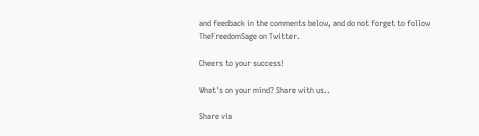and feedback in the comments below, and do not forget to follow TheFreedomSage on Twitter.

Cheers to your success!

What's on your mind? Share with us..

Share via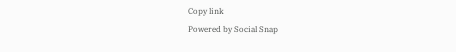Copy link
Powered by Social Snap